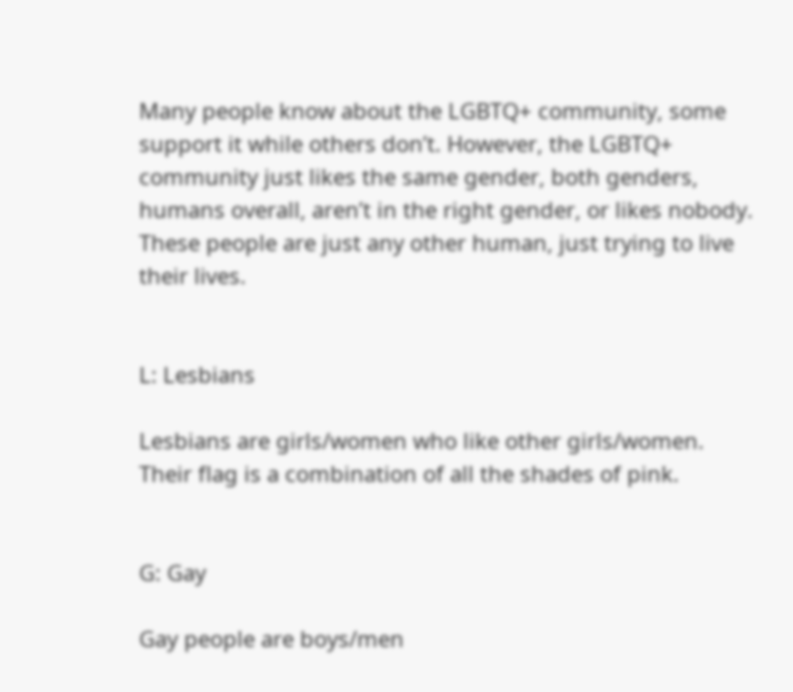Many people know about the LGBTQ+ community, some support it while others don’t. However, the LGBTQ+ community just likes the same gender, both genders, humans overall, aren’t in the right gender, or likes nobody. These people are just any other human, just trying to live their lives.


L: Lesbians

Lesbians are girls/women who like other girls/women. Their flag is a combination of all the shades of pink.


G: Gay

Gay people are boys/men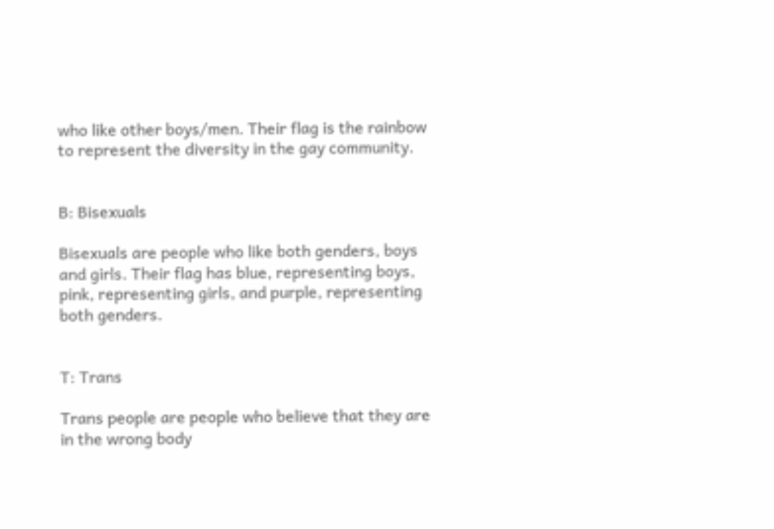who like other boys/men. Their flag is the rainbow to represent the diversity in the gay community.


B: Bisexuals

Bisexuals are people who like both genders, boys and girls. Their flag has blue, representing boys, pink, representing girls, and purple, representing both genders.


T: Trans

Trans people are people who believe that they are in the wrong body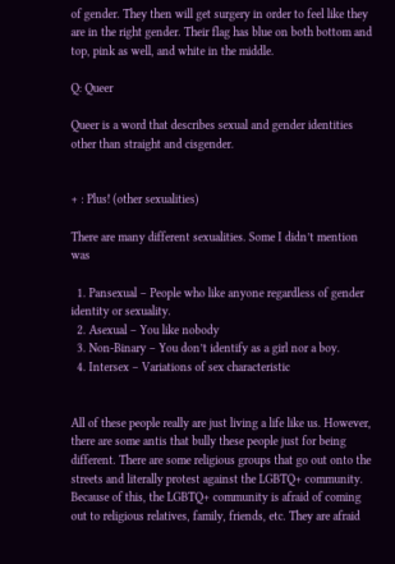of gender. They then will get surgery in order to feel like they are in the right gender. Their flag has blue on both bottom and top, pink as well, and white in the middle.

Q: Queer

Queer is a word that describes sexual and gender identities other than straight and cisgender.


+ : Plus! (other sexualities)

There are many different sexualities. Some I didn’t mention was

  1. Pansexual – People who like anyone regardless of gender identity or sexuality.
  2. Asexual – You like nobody
  3. Non-Binary – You don’t identify as a girl nor a boy.
  4. Intersex – Variations of sex characteristic


All of these people really are just living a life like us. However, there are some antis that bully these people just for being different. There are some religious groups that go out onto the streets and literally protest against the LGBTQ+ community. Because of this, the LGBTQ+ community is afraid of coming out to religious relatives, family, friends, etc. They are afraid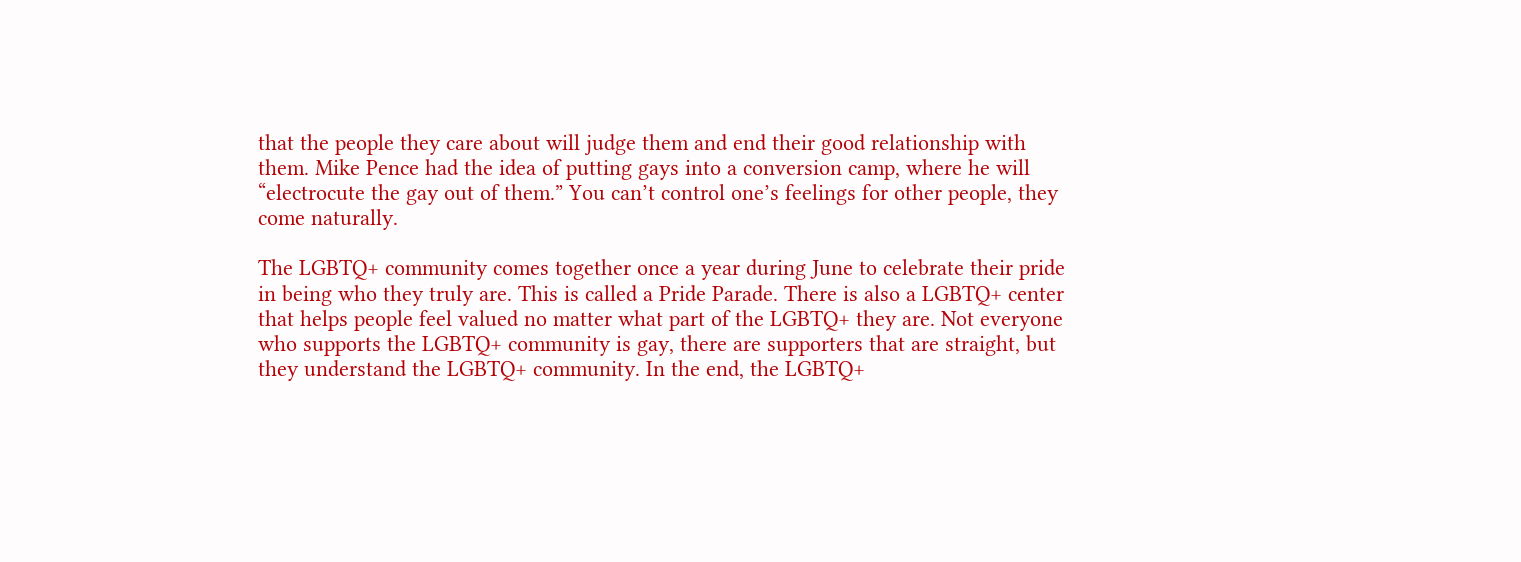that the people they care about will judge them and end their good relationship with them. Mike Pence had the idea of putting gays into a conversion camp, where he will “electrocute the gay out of them.” You can’t control one’s feelings for other people, they come naturally.

The LGBTQ+ community comes together once a year during June to celebrate their pride in being who they truly are. This is called a Pride Parade. There is also a LGBTQ+ center that helps people feel valued no matter what part of the LGBTQ+ they are. Not everyone who supports the LGBTQ+ community is gay, there are supporters that are straight, but they understand the LGBTQ+ community. In the end, the LGBTQ+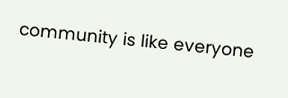community is like everyone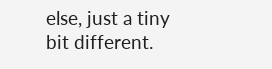else, just a tiny bit different.